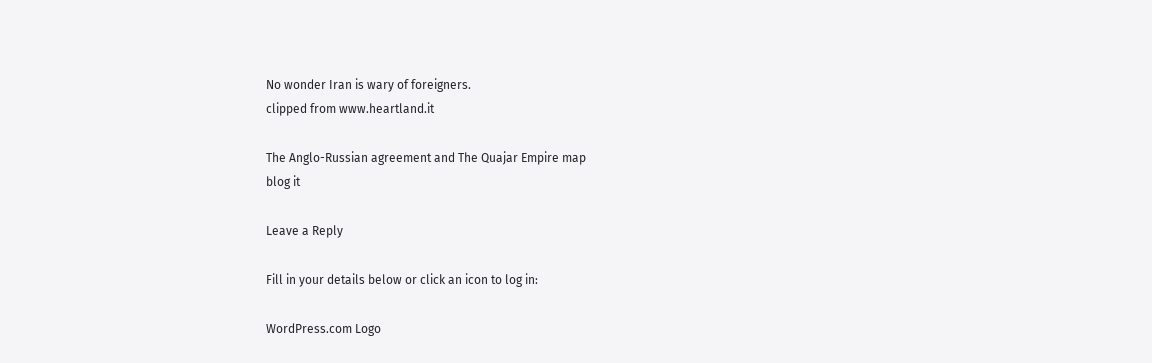No wonder Iran is wary of foreigners.
clipped from www.heartland.it

The Anglo-Russian agreement and The Quajar Empire map
blog it

Leave a Reply

Fill in your details below or click an icon to log in:

WordPress.com Logo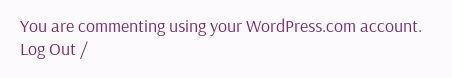You are commenting using your WordPress.com account. Log Out /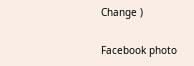Change )

Facebook photo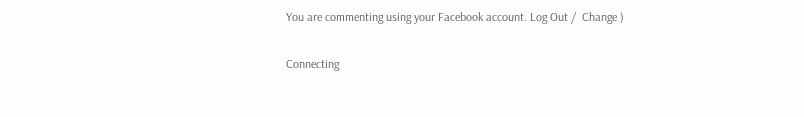You are commenting using your Facebook account. Log Out /  Change )

Connecting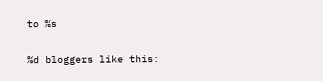to %s

%d bloggers like this: